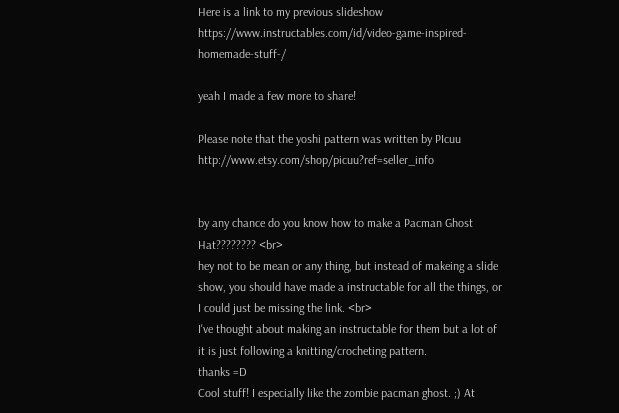Here is a link to my previous slideshow  https://www.instructables.com/id/video-game-inspired-homemade-stuff-/

yeah I made a few more to share!

Please note that the yoshi pattern was written by PIcuu  http://www.etsy.com/shop/picuu?ref=seller_info


by any chance do you know how to make a Pacman Ghost Hat???????? <br>
hey not to be mean or any thing, but instead of makeing a slide show, you should have made a instructable for all the things, or I could just be missing the link. <br>
I've thought about making an instructable for them but a lot of it is just following a knitting/crocheting pattern.
thanks =D
Cool stuff! I especially like the zombie pacman ghost. ;) At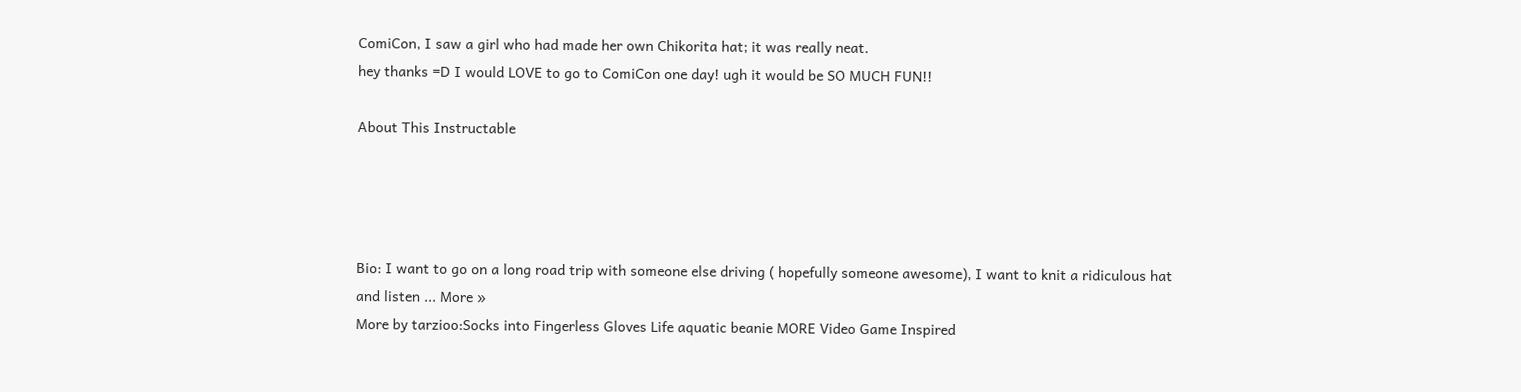ComiCon, I saw a girl who had made her own Chikorita hat; it was really neat.
hey thanks =D I would LOVE to go to ComiCon one day! ugh it would be SO MUCH FUN!!

About This Instructable




Bio: I want to go on a long road trip with someone else driving ( hopefully someone awesome), I want to knit a ridiculous hat and listen ... More »
More by tarzioo:Socks into Fingerless Gloves Life aquatic beanie MORE Video Game Inspired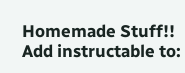Homemade Stuff!!
Add instructable to: